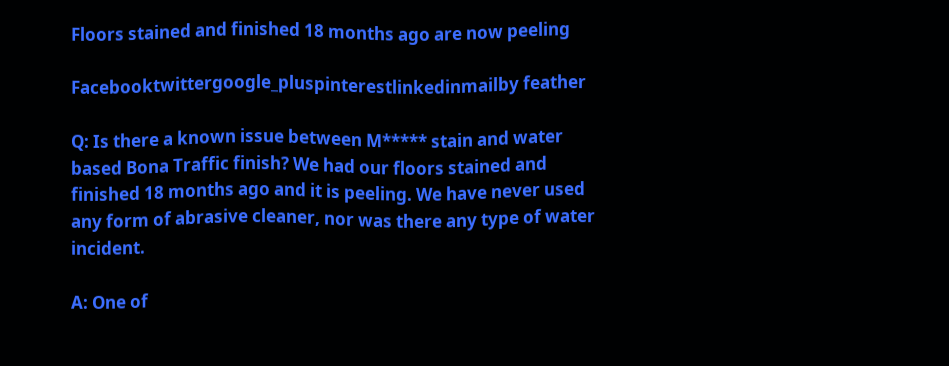Floors stained and finished 18 months ago are now peeling

Facebooktwittergoogle_pluspinterestlinkedinmailby feather

Q: Is there a known issue between M***** stain and water based Bona Traffic finish? We had our floors stained and finished 18 months ago and it is peeling. We have never used any form of abrasive cleaner, nor was there any type of water incident.

A: One of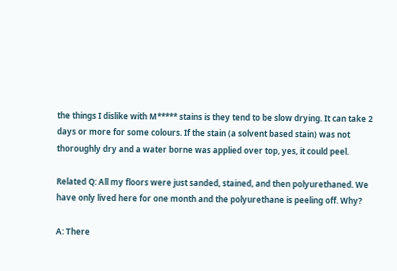the things I dislike with M***** stains is they tend to be slow drying. It can take 2 days or more for some colours. If the stain (a solvent based stain) was not thoroughly dry and a water borne was applied over top, yes, it could peel.

Related Q: All my floors were just sanded, stained, and then polyurethaned. We have only lived here for one month and the polyurethane is peeling off. Why?

A: There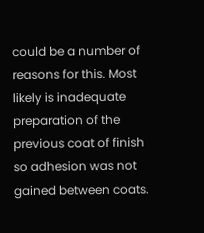could be a number of reasons for this. Most likely is inadequate preparation of the previous coat of finish so adhesion was not gained between coats.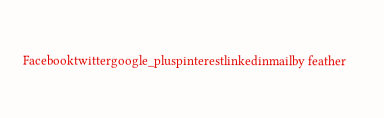Facebooktwittergoogle_pluspinterestlinkedinmailby feather